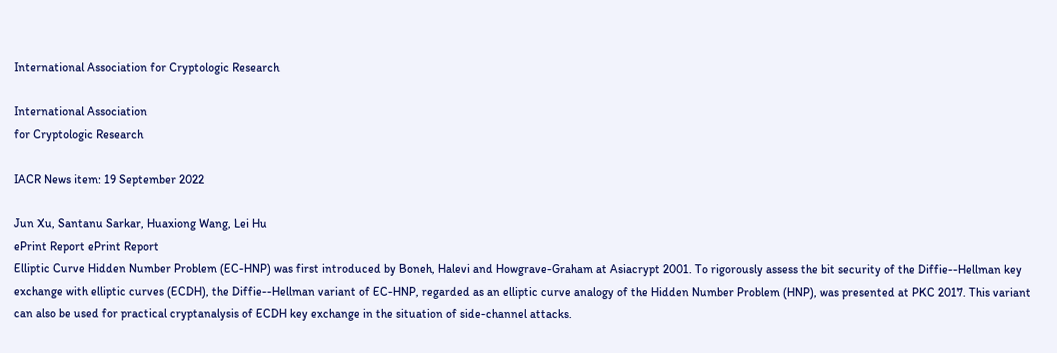International Association for Cryptologic Research

International Association
for Cryptologic Research

IACR News item: 19 September 2022

Jun Xu, Santanu Sarkar, Huaxiong Wang, Lei Hu
ePrint Report ePrint Report
Elliptic Curve Hidden Number Problem (EC-HNP) was first introduced by Boneh, Halevi and Howgrave-Graham at Asiacrypt 2001. To rigorously assess the bit security of the Diffie--Hellman key exchange with elliptic curves (ECDH), the Diffie--Hellman variant of EC-HNP, regarded as an elliptic curve analogy of the Hidden Number Problem (HNP), was presented at PKC 2017. This variant can also be used for practical cryptanalysis of ECDH key exchange in the situation of side-channel attacks.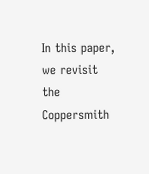In this paper, we revisit the Coppersmith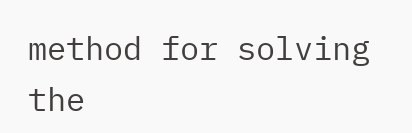method for solving the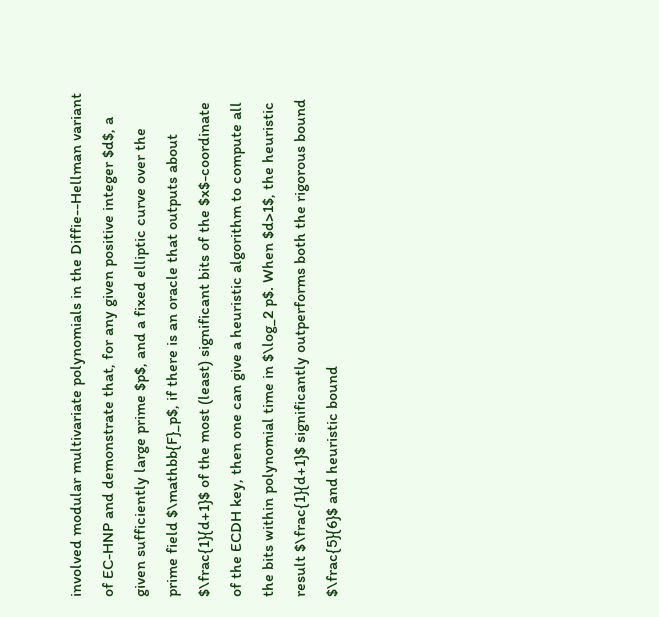involved modular multivariate polynomials in the Diffie--Hellman variant of EC-HNP and demonstrate that, for any given positive integer $d$, a given sufficiently large prime $p$, and a fixed elliptic curve over the prime field $\mathbb{F}_p$, if there is an oracle that outputs about $\frac{1}{d+1}$ of the most (least) significant bits of the $x$-coordinate of the ECDH key, then one can give a heuristic algorithm to compute all the bits within polynomial time in $\log_2 p$. When $d>1$, the heuristic result $\frac{1}{d+1}$ significantly outperforms both the rigorous bound $\frac{5}{6}$ and heuristic bound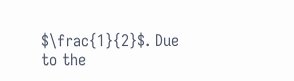$\frac{1}{2}$. Due to the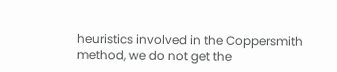heuristics involved in the Coppersmith method, we do not get the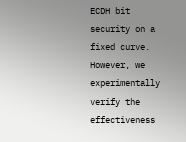ECDH bit security on a fixed curve. However, we experimentally verify the effectiveness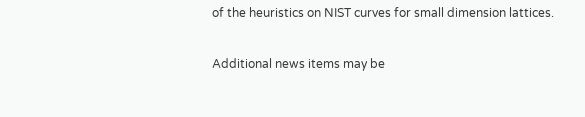of the heuristics on NIST curves for small dimension lattices.

Additional news items may be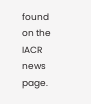found on the IACR news page.